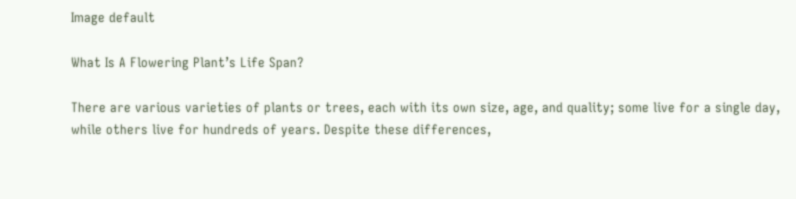Image default

What Is A Flowering Plant’s Life Span?

There are various varieties of plants or trees, each with its own size, age, and quality; some live for a single day, while others live for hundreds of years. Despite these differences,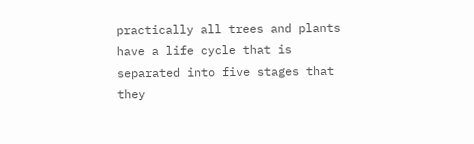practically all trees and plants have a life cycle that is separated into five stages that they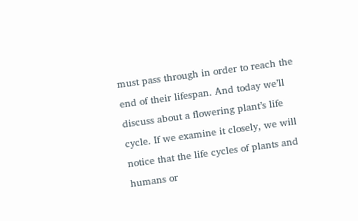must pass through in order to reach the end of their lifespan. And today we’ll discuss about a flowering plant’s life cycle. If we examine it closely, we will notice that the life cycles of plants and humans or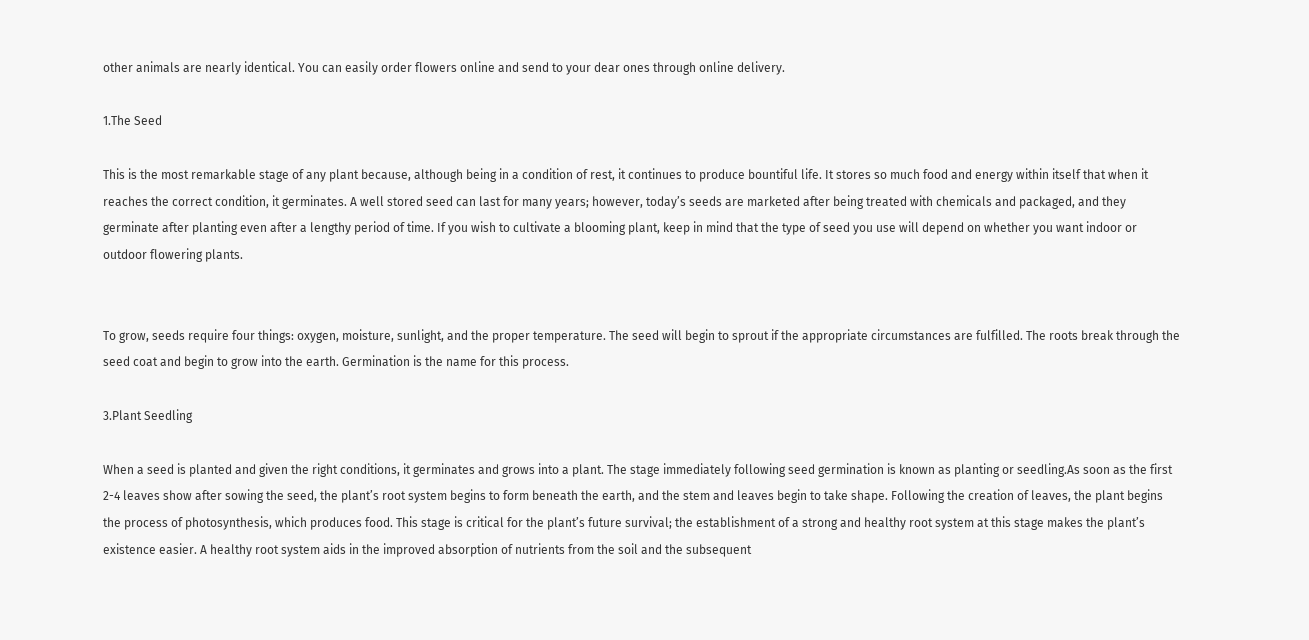other animals are nearly identical. You can easily order flowers online and send to your dear ones through online delivery.

1.The Seed

This is the most remarkable stage of any plant because, although being in a condition of rest, it continues to produce bountiful life. It stores so much food and energy within itself that when it reaches the correct condition, it germinates. A well stored seed can last for many years; however, today’s seeds are marketed after being treated with chemicals and packaged, and they germinate after planting even after a lengthy period of time. If you wish to cultivate a blooming plant, keep in mind that the type of seed you use will depend on whether you want indoor or outdoor flowering plants.


To grow, seeds require four things: oxygen, moisture, sunlight, and the proper temperature. The seed will begin to sprout if the appropriate circumstances are fulfilled. The roots break through the seed coat and begin to grow into the earth. Germination is the name for this process.

3.Plant Seedling

When a seed is planted and given the right conditions, it germinates and grows into a plant. The stage immediately following seed germination is known as planting or seedling.As soon as the first 2-4 leaves show after sowing the seed, the plant’s root system begins to form beneath the earth, and the stem and leaves begin to take shape. Following the creation of leaves, the plant begins the process of photosynthesis, which produces food. This stage is critical for the plant’s future survival; the establishment of a strong and healthy root system at this stage makes the plant’s existence easier. A healthy root system aids in the improved absorption of nutrients from the soil and the subsequent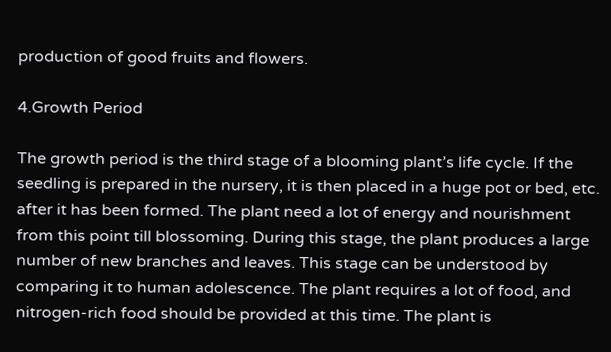production of good fruits and flowers.

4.Growth Period

The growth period is the third stage of a blooming plant’s life cycle. If the seedling is prepared in the nursery, it is then placed in a huge pot or bed, etc. after it has been formed. The plant need a lot of energy and nourishment from this point till blossoming. During this stage, the plant produces a large number of new branches and leaves. This stage can be understood by comparing it to human adolescence. The plant requires a lot of food, and nitrogen-rich food should be provided at this time. The plant is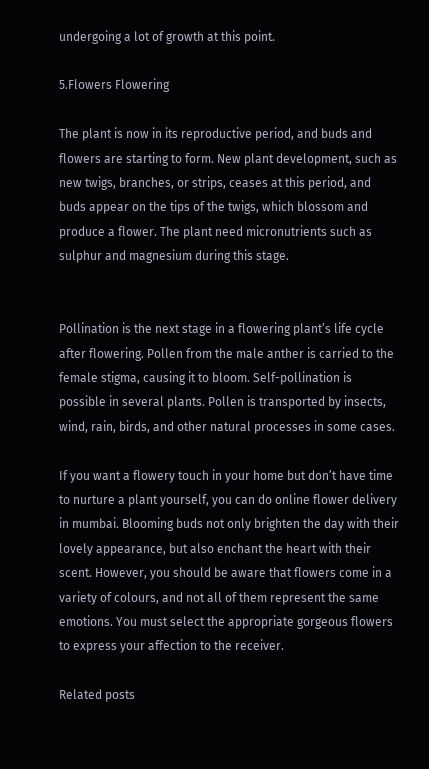undergoing a lot of growth at this point.

5.Flowers Flowering

The plant is now in its reproductive period, and buds and flowers are starting to form. New plant development, such as new twigs, branches, or strips, ceases at this period, and buds appear on the tips of the twigs, which blossom and produce a flower. The plant need micronutrients such as sulphur and magnesium during this stage.


Pollination is the next stage in a flowering plant’s life cycle after flowering. Pollen from the male anther is carried to the female stigma, causing it to bloom. Self-pollination is possible in several plants. Pollen is transported by insects, wind, rain, birds, and other natural processes in some cases.

If you want a flowery touch in your home but don’t have time to nurture a plant yourself, you can do online flower delivery in mumbai. Blooming buds not only brighten the day with their lovely appearance, but also enchant the heart with their scent. However, you should be aware that flowers come in a variety of colours, and not all of them represent the same emotions. You must select the appropriate gorgeous flowers to express your affection to the receiver.

Related posts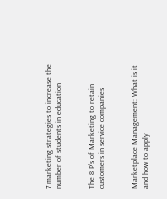7 marketing strategies to increase the number of students in education


The 8 P’s of Marketing to retain customers in service companies


Marketplace Management: What is it and how to apply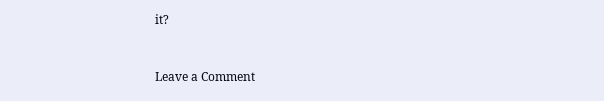it?


Leave a Comment